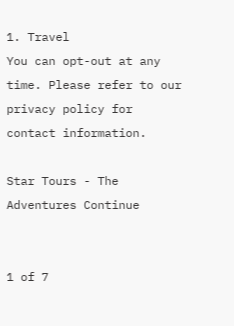1. Travel
You can opt-out at any time. Please refer to our privacy policy for contact information.

Star Tours - The Adventures Continue


1 of 7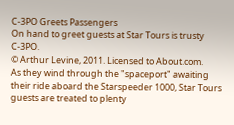C-3PO Greets Passengers
On hand to greet guests at Star Tours is trusty C-3PO.
© Arthur Levine, 2011. Licensed to About.com.
As they wind through the "spaceport" awaiting their ride aboard the Starspeeder 1000, Star Tours guests are treated to plenty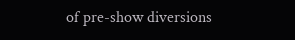of pre-show diversions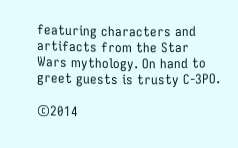featuring characters and artifacts from the Star Wars mythology. On hand to greet guests is trusty C-3PO.

©2014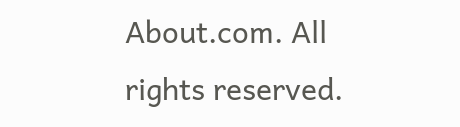About.com. All rights reserved.